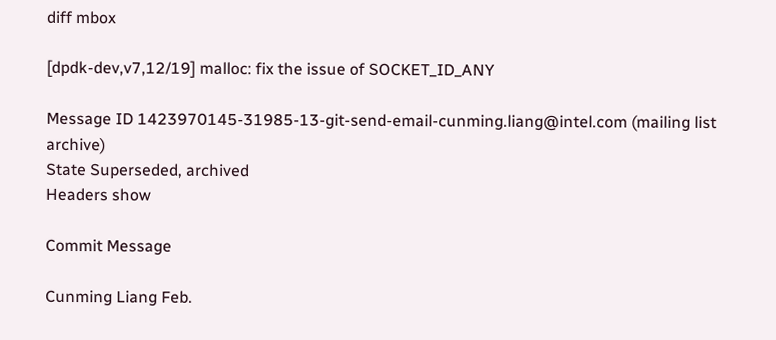diff mbox

[dpdk-dev,v7,12/19] malloc: fix the issue of SOCKET_ID_ANY

Message ID 1423970145-31985-13-git-send-email-cunming.liang@intel.com (mailing list archive)
State Superseded, archived
Headers show

Commit Message

Cunming Liang Feb.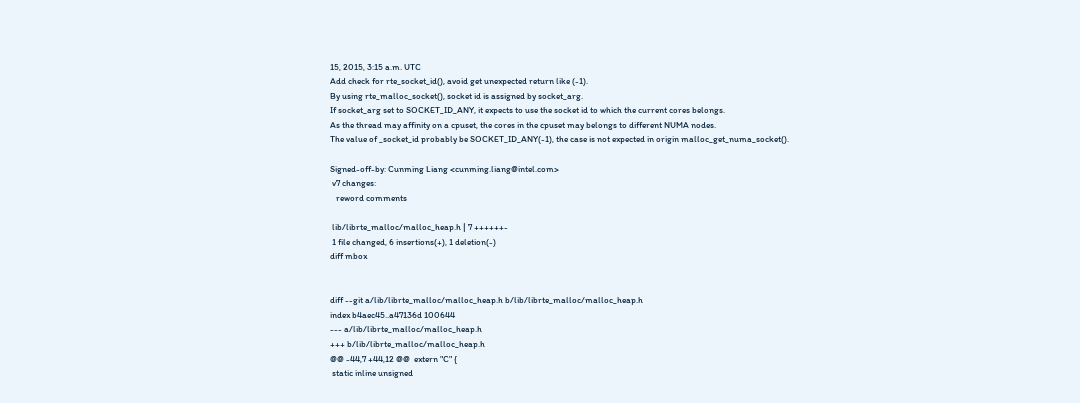15, 2015, 3:15 a.m. UTC
Add check for rte_socket_id(), avoid get unexpected return like (-1).
By using rte_malloc_socket(), socket id is assigned by socket_arg.
If socket_arg set to SOCKET_ID_ANY, it expects to use the socket id to which the current cores belongs.
As the thread may affinity on a cpuset, the cores in the cpuset may belongs to different NUMA nodes.
The value of _socket_id probably be SOCKET_ID_ANY(-1), the case is not expected in origin malloc_get_numa_socket().

Signed-off-by: Cunming Liang <cunming.liang@intel.com>
 v7 changes:
   reword comments

 lib/librte_malloc/malloc_heap.h | 7 ++++++-
 1 file changed, 6 insertions(+), 1 deletion(-)
diff mbox


diff --git a/lib/librte_malloc/malloc_heap.h b/lib/librte_malloc/malloc_heap.h
index b4aec45..a47136d 100644
--- a/lib/librte_malloc/malloc_heap.h
+++ b/lib/librte_malloc/malloc_heap.h
@@ -44,7 +44,12 @@  extern "C" {
 static inline unsigned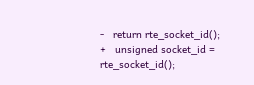-   return rte_socket_id();
+   unsigned socket_id = rte_socket_id();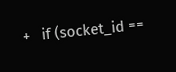+   if (socket_id ==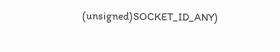(unsigned)SOCKET_ID_ANY)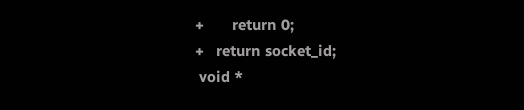+       return 0;
+   return socket_id;
 void *